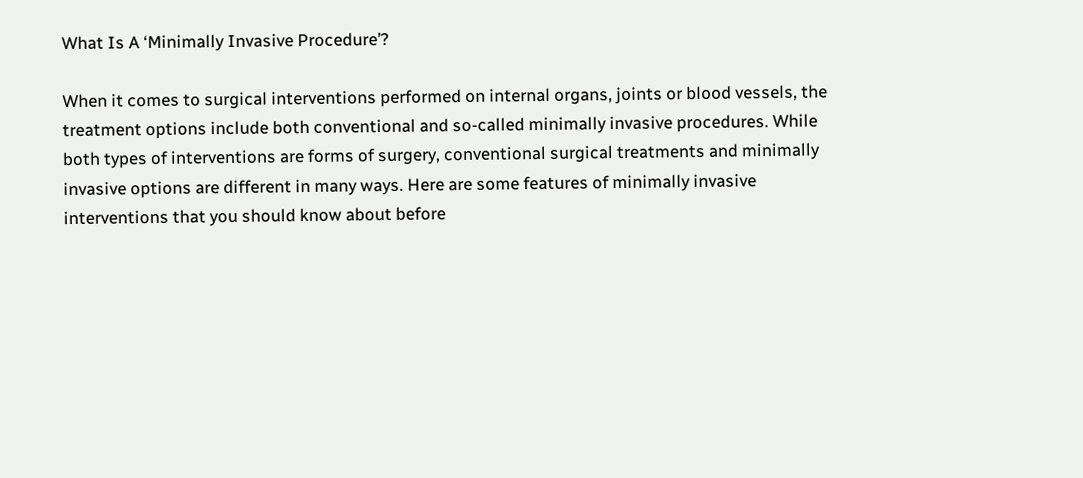What Is A ‘Minimally Invasive Procedure’?

When it comes to surgical interventions performed on internal organs, joints or blood vessels, the treatment options include both conventional and so-called minimally invasive procedures. While both types of interventions are forms of surgery, conventional surgical treatments and minimally invasive options are different in many ways. Here are some features of minimally invasive interventions that you should know about before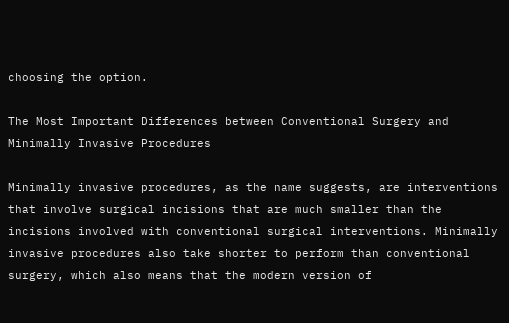choosing the option.

The Most Important Differences between Conventional Surgery and Minimally Invasive Procedures

Minimally invasive procedures, as the name suggests, are interventions that involve surgical incisions that are much smaller than the incisions involved with conventional surgical interventions. Minimally invasive procedures also take shorter to perform than conventional surgery, which also means that the modern version of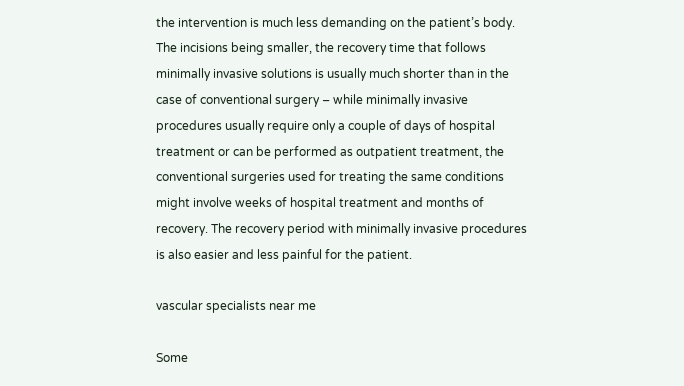the intervention is much less demanding on the patient’s body. The incisions being smaller, the recovery time that follows minimally invasive solutions is usually much shorter than in the case of conventional surgery – while minimally invasive procedures usually require only a couple of days of hospital treatment or can be performed as outpatient treatment, the conventional surgeries used for treating the same conditions might involve weeks of hospital treatment and months of recovery. The recovery period with minimally invasive procedures is also easier and less painful for the patient.

vascular specialists near me

Some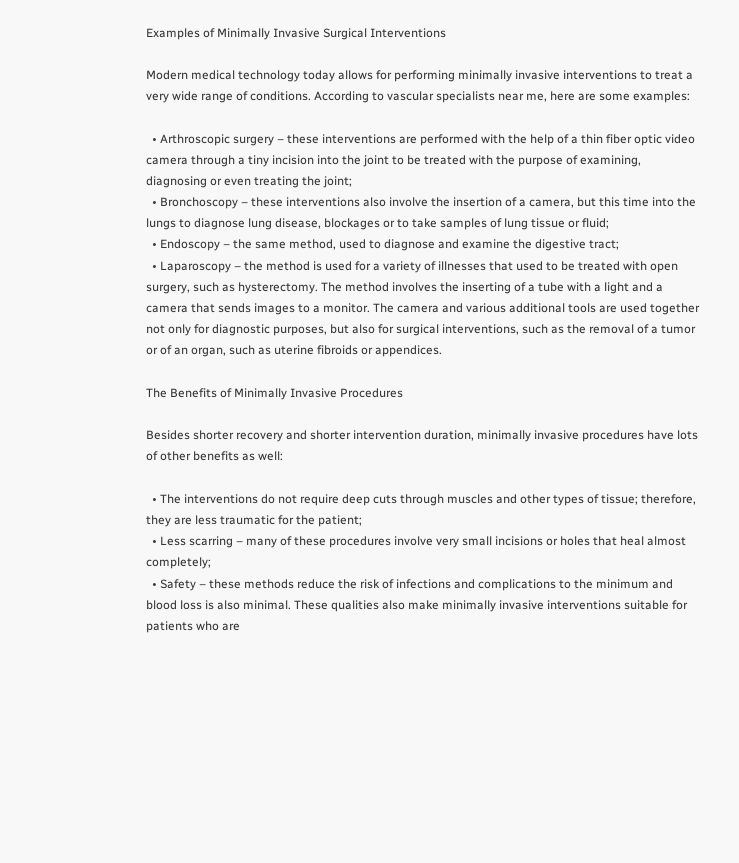Examples of Minimally Invasive Surgical Interventions

Modern medical technology today allows for performing minimally invasive interventions to treat a very wide range of conditions. According to vascular specialists near me, here are some examples:

  • Arthroscopic surgery – these interventions are performed with the help of a thin fiber optic video camera through a tiny incision into the joint to be treated with the purpose of examining, diagnosing or even treating the joint;
  • Bronchoscopy – these interventions also involve the insertion of a camera, but this time into the lungs to diagnose lung disease, blockages or to take samples of lung tissue or fluid;
  • Endoscopy – the same method, used to diagnose and examine the digestive tract;
  • Laparoscopy – the method is used for a variety of illnesses that used to be treated with open surgery, such as hysterectomy. The method involves the inserting of a tube with a light and a camera that sends images to a monitor. The camera and various additional tools are used together not only for diagnostic purposes, but also for surgical interventions, such as the removal of a tumor or of an organ, such as uterine fibroids or appendices.

The Benefits of Minimally Invasive Procedures

Besides shorter recovery and shorter intervention duration, minimally invasive procedures have lots of other benefits as well:

  • The interventions do not require deep cuts through muscles and other types of tissue; therefore, they are less traumatic for the patient;
  • Less scarring – many of these procedures involve very small incisions or holes that heal almost completely;
  • Safety – these methods reduce the risk of infections and complications to the minimum and blood loss is also minimal. These qualities also make minimally invasive interventions suitable for patients who are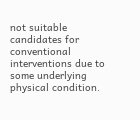not suitable candidates for conventional interventions due to some underlying physical condition.